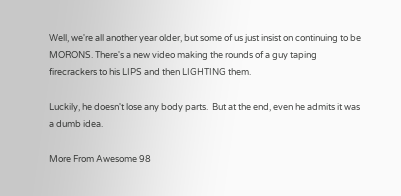Well, we're all another year older, but some of us just insist on continuing to be MORONS. There's a new video making the rounds of a guy taping firecrackers to his LIPS and then LIGHTING them.

Luckily, he doesn't lose any body parts.  But at the end, even he admits it was a dumb idea.

More From Awesome 98